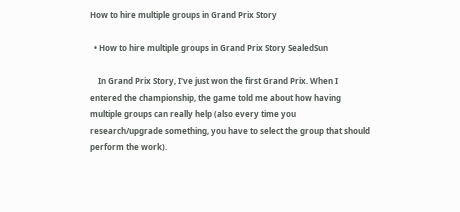How to hire multiple groups in Grand Prix Story

  • How to hire multiple groups in Grand Prix Story SealedSun

    In Grand Prix Story, I've just won the first Grand Prix. When I entered the championship, the game told me about how having multiple groups can really help (also every time you research/upgrade something, you have to select the group that should perform the work).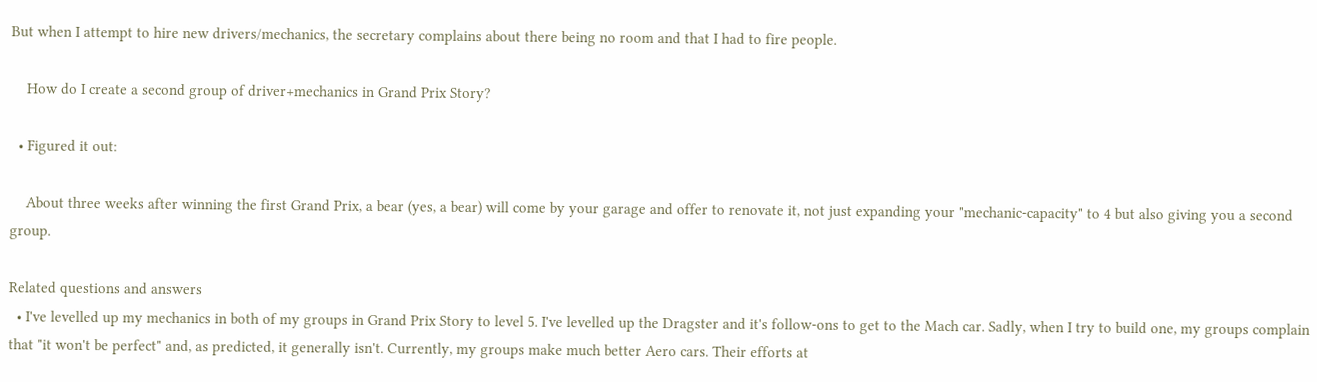But when I attempt to hire new drivers/mechanics, the secretary complains about there being no room and that I had to fire people.

    How do I create a second group of driver+mechanics in Grand Prix Story?

  • Figured it out:

    About three weeks after winning the first Grand Prix, a bear (yes, a bear) will come by your garage and offer to renovate it, not just expanding your "mechanic-capacity" to 4 but also giving you a second group.

Related questions and answers
  • I've levelled up my mechanics in both of my groups in Grand Prix Story to level 5. I've levelled up the Dragster and it's follow-ons to get to the Mach car. Sadly, when I try to build one, my groups complain that "it won't be perfect" and, as predicted, it generally isn't. Currently, my groups make much better Aero cars. Their efforts at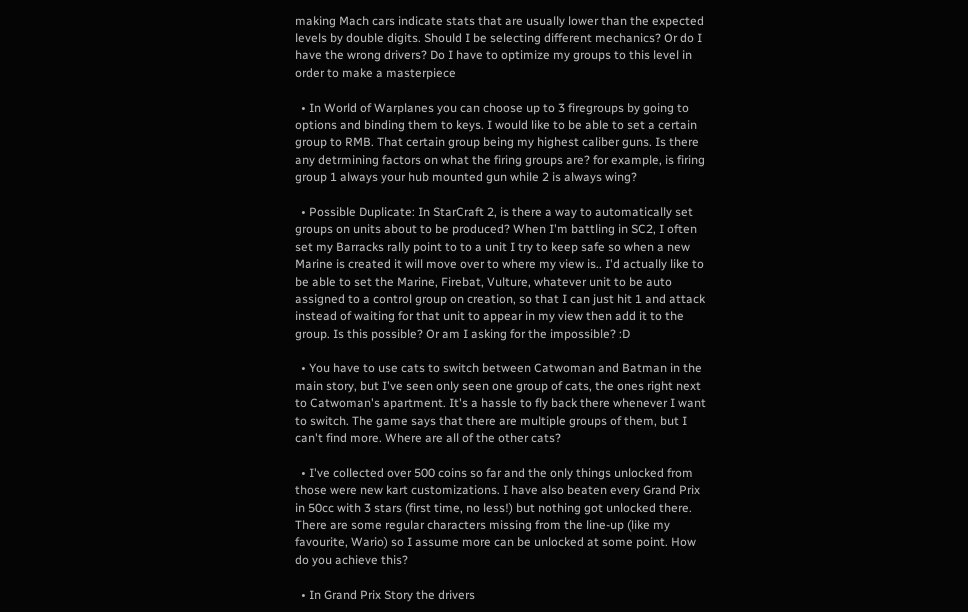making Mach cars indicate stats that are usually lower than the expected levels by double digits. Should I be selecting different mechanics? Or do I have the wrong drivers? Do I have to optimize my groups to this level in order to make a masterpiece

  • In World of Warplanes you can choose up to 3 firegroups by going to options and binding them to keys. I would like to be able to set a certain group to RMB. That certain group being my highest caliber guns. Is there any detrmining factors on what the firing groups are? for example, is firing group 1 always your hub mounted gun while 2 is always wing?

  • Possible Duplicate: In StarCraft 2, is there a way to automatically set groups on units about to be produced? When I'm battling in SC2, I often set my Barracks rally point to to a unit I try to keep safe so when a new Marine is created it will move over to where my view is.. I'd actually like to be able to set the Marine, Firebat, Vulture, whatever unit to be auto assigned to a control group on creation, so that I can just hit 1 and attack instead of waiting for that unit to appear in my view then add it to the group. Is this possible? Or am I asking for the impossible? :D

  • You have to use cats to switch between Catwoman and Batman in the main story, but I've seen only seen one group of cats, the ones right next to Catwoman's apartment. It's a hassle to fly back there whenever I want to switch. The game says that there are multiple groups of them, but I can't find more. Where are all of the other cats?

  • I've collected over 500 coins so far and the only things unlocked from those were new kart customizations. I have also beaten every Grand Prix in 50cc with 3 stars (first time, no less!) but nothing got unlocked there. There are some regular characters missing from the line-up (like my favourite, Wario) so I assume more can be unlocked at some point. How do you achieve this?

  • In Grand Prix Story the drivers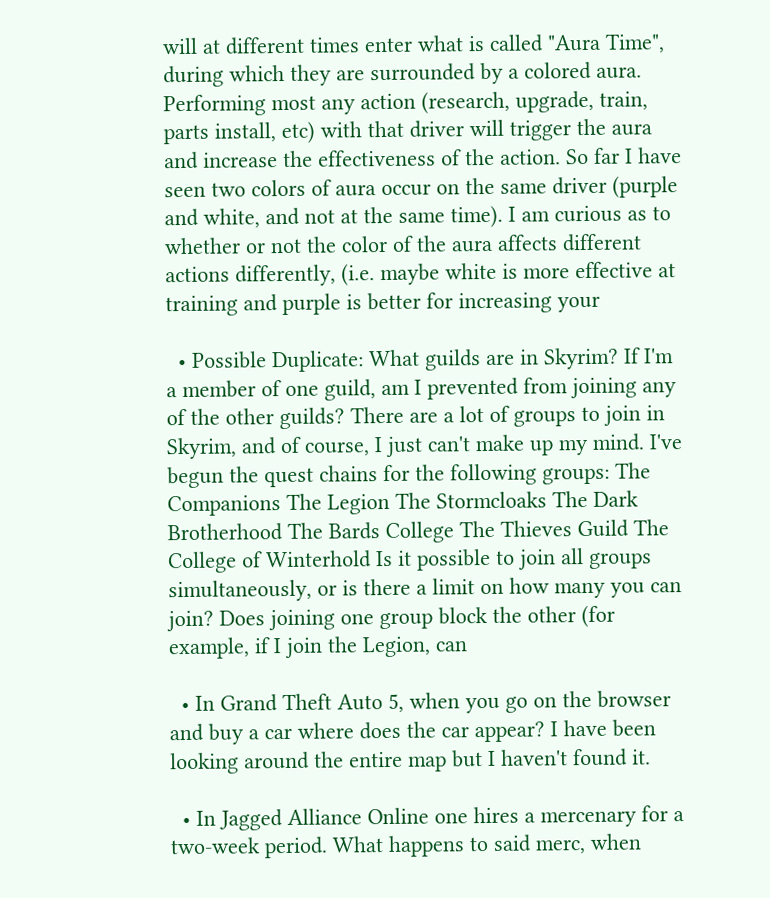will at different times enter what is called "Aura Time", during which they are surrounded by a colored aura. Performing most any action (research, upgrade, train, parts install, etc) with that driver will trigger the aura and increase the effectiveness of the action. So far I have seen two colors of aura occur on the same driver (purple and white, and not at the same time). I am curious as to whether or not the color of the aura affects different actions differently, (i.e. maybe white is more effective at training and purple is better for increasing your

  • Possible Duplicate: What guilds are in Skyrim? If I'm a member of one guild, am I prevented from joining any of the other guilds? There are a lot of groups to join in Skyrim, and of course, I just can't make up my mind. I've begun the quest chains for the following groups: The Companions The Legion The Stormcloaks The Dark Brotherhood The Bards College The Thieves Guild The College of Winterhold Is it possible to join all groups simultaneously, or is there a limit on how many you can join? Does joining one group block the other (for example, if I join the Legion, can

  • In Grand Theft Auto 5, when you go on the browser and buy a car where does the car appear? I have been looking around the entire map but I haven't found it.

  • In Jagged Alliance Online one hires a mercenary for a two-week period. What happens to said merc, when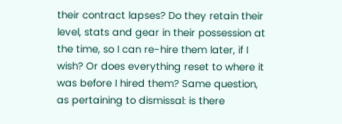their contract lapses? Do they retain their level, stats and gear in their possession at the time, so I can re-hire them later, if I wish? Or does everything reset to where it was before I hired them? Same question, as pertaining to dismissal: is there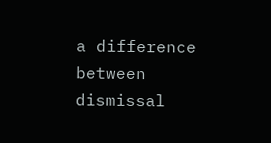a difference between dismissal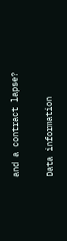and a contract lapse?

Data information